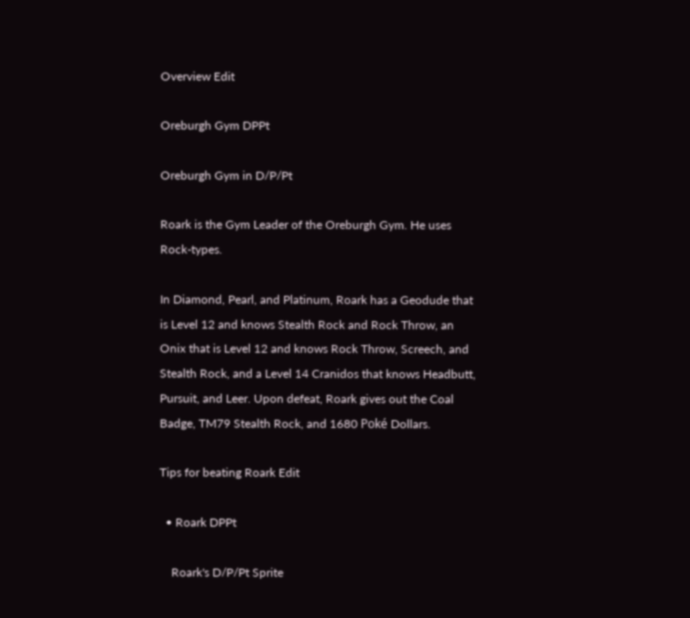Overview Edit

Oreburgh Gym DPPt

Oreburgh Gym in D/P/Pt

Roark is the Gym Leader of the Oreburgh Gym. He uses Rock-types.

In Diamond, Pearl, and Platinum, Roark has a Geodude that is Level 12 and knows Stealth Rock and Rock Throw, an Onix that is Level 12 and knows Rock Throw, Screech, and Stealth Rock, and a Level 14 Cranidos that knows Headbutt, Pursuit, and Leer. Upon defeat, Roark gives out the Coal Badge, TM79 Stealth Rock, and 1680 Poké Dollars.

Tips for beating Roark Edit

  • Roark DPPt

    Roark's D/P/Pt Sprite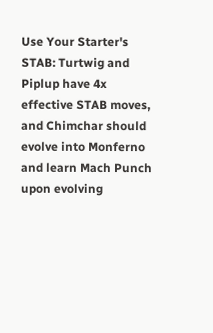Use Your Starter's STAB: Turtwig and Piplup have 4x effective STAB moves, and Chimchar should evolve into Monferno and learn Mach Punch upon evolving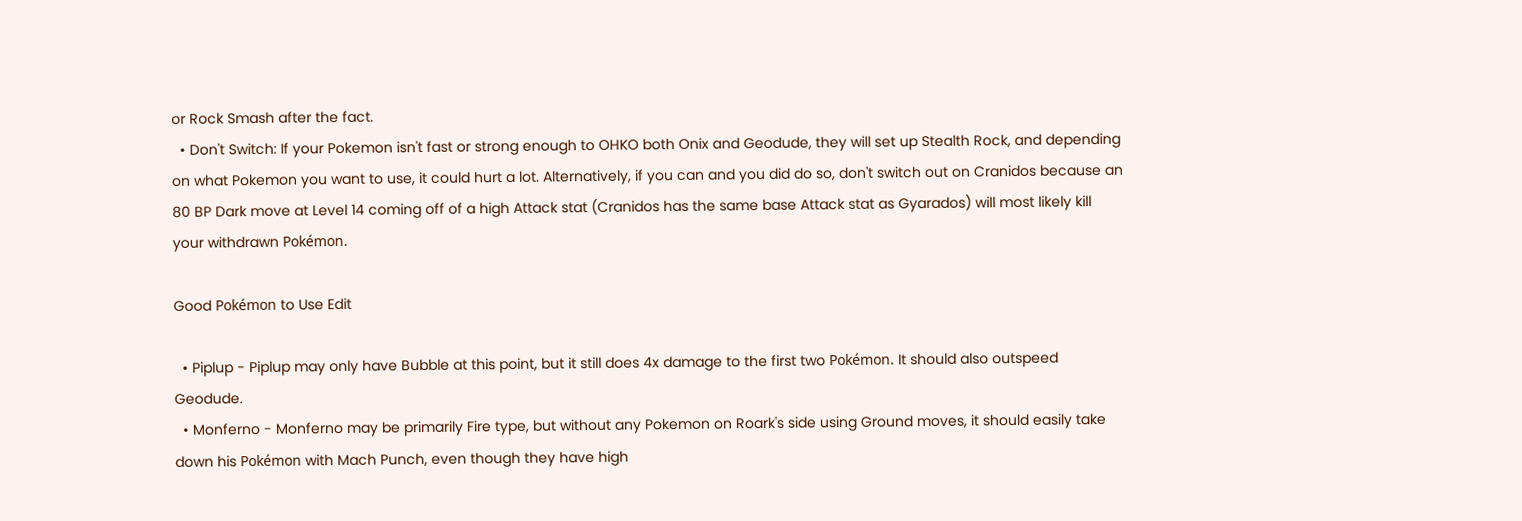or Rock Smash after the fact.
  • Don't Switch: If your Pokemon isn't fast or strong enough to OHKO both Onix and Geodude, they will set up Stealth Rock, and depending on what Pokemon you want to use, it could hurt a lot. Alternatively, if you can and you did do so, don't switch out on Cranidos because an 80 BP Dark move at Level 14 coming off of a high Attack stat (Cranidos has the same base Attack stat as Gyarados) will most likely kill your withdrawn Pokémon.

Good Pokémon to Use Edit

  • Piplup - Piplup may only have Bubble at this point, but it still does 4x damage to the first two Pokémon. It should also outspeed Geodude.
  • Monferno - Monferno may be primarily Fire type, but without any Pokemon on Roark's side using Ground moves, it should easily take down his Pokémon with Mach Punch, even though they have high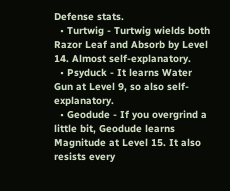Defense stats.
  • Turtwig - Turtwig wields both Razor Leaf and Absorb by Level 14. Almost self-explanatory.
  • Psyduck - It learns Water Gun at Level 9, so also self-explanatory.
  • Geodude - If you overgrind a little bit, Geodude learns Magnitude at Level 15. It also resists every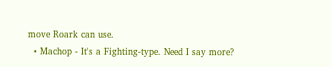move Roark can use.
  • Machop - It's a Fighting-type. Need I say more?